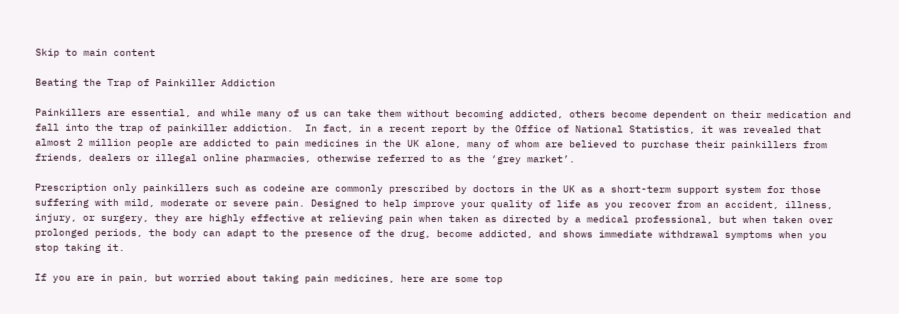Skip to main content

Beating the Trap of Painkiller Addiction

Painkillers are essential, and while many of us can take them without becoming addicted, others become dependent on their medication and fall into the trap of painkiller addiction.  In fact, in a recent report by the Office of National Statistics, it was revealed that almost 2 million people are addicted to pain medicines in the UK alone, many of whom are believed to purchase their painkillers from friends, dealers or illegal online pharmacies, otherwise referred to as the ‘grey market’.

Prescription only painkillers such as codeine are commonly prescribed by doctors in the UK as a short-term support system for those suffering with mild, moderate or severe pain. Designed to help improve your quality of life as you recover from an accident, illness, injury, or surgery, they are highly effective at relieving pain when taken as directed by a medical professional, but when taken over prolonged periods, the body can adapt to the presence of the drug, become addicted, and shows immediate withdrawal symptoms when you stop taking it.

If you are in pain, but worried about taking pain medicines, here are some top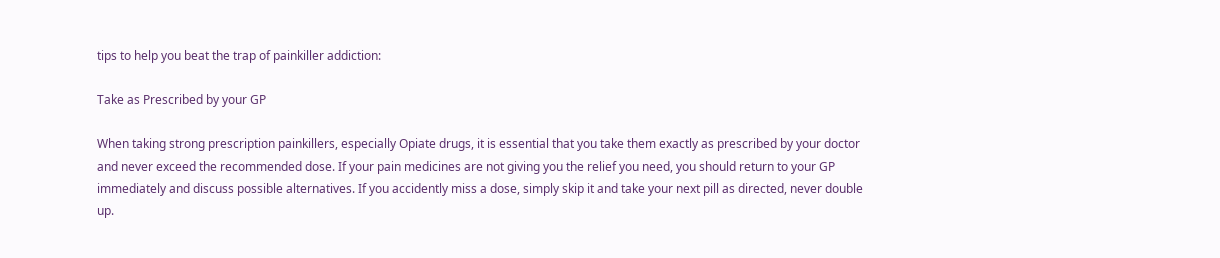tips to help you beat the trap of painkiller addiction:

Take as Prescribed by your GP

When taking strong prescription painkillers, especially Opiate drugs, it is essential that you take them exactly as prescribed by your doctor and never exceed the recommended dose. If your pain medicines are not giving you the relief you need, you should return to your GP immediately and discuss possible alternatives. If you accidently miss a dose, simply skip it and take your next pill as directed, never double up.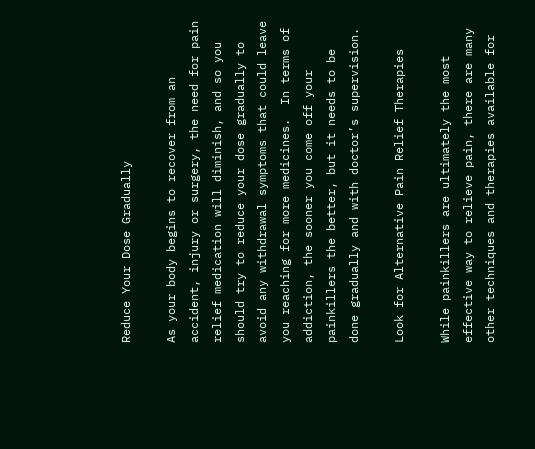Reduce Your Dose Gradually

As your body begins to recover from an accident, injury or surgery, the need for pain relief medication will diminish, and so you should try to reduce your dose gradually to avoid any withdrawal symptoms that could leave you reaching for more medicines.  In terms of addiction, the sooner you come off your painkillers the better, but it needs to be done gradually and with doctor’s supervision.

Look for Alternative Pain Relief Therapies

While painkillers are ultimately the most effective way to relieve pain, there are many other techniques and therapies available for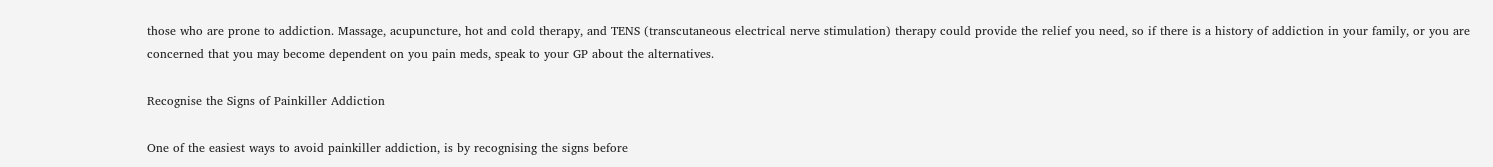those who are prone to addiction. Massage, acupuncture, hot and cold therapy, and TENS (transcutaneous electrical nerve stimulation) therapy could provide the relief you need, so if there is a history of addiction in your family, or you are concerned that you may become dependent on you pain meds, speak to your GP about the alternatives.

Recognise the Signs of Painkiller Addiction

One of the easiest ways to avoid painkiller addiction, is by recognising the signs before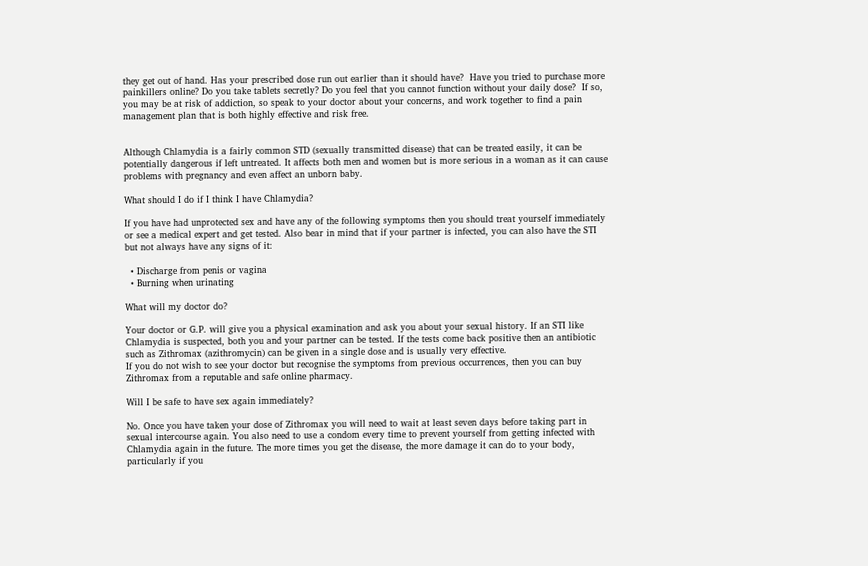they get out of hand. Has your prescribed dose run out earlier than it should have?  Have you tried to purchase more painkillers online? Do you take tablets secretly? Do you feel that you cannot function without your daily dose?  If so, you may be at risk of addiction, so speak to your doctor about your concerns, and work together to find a pain management plan that is both highly effective and risk free.


Although Chlamydia is a fairly common STD (sexually transmitted disease) that can be treated easily, it can be potentially dangerous if left untreated. It affects both men and women but is more serious in a woman as it can cause problems with pregnancy and even affect an unborn baby.

What should I do if I think I have Chlamydia?

If you have had unprotected sex and have any of the following symptoms then you should treat yourself immediately or see a medical expert and get tested. Also bear in mind that if your partner is infected, you can also have the STI but not always have any signs of it:

  • Discharge from penis or vagina
  • Burning when urinating

What will my doctor do?

Your doctor or G.P. will give you a physical examination and ask you about your sexual history. If an STI like Chlamydia is suspected, both you and your partner can be tested. If the tests come back positive then an antibiotic such as Zithromax (azithromycin) can be given in a single dose and is usually very effective.
If you do not wish to see your doctor but recognise the symptoms from previous occurrences, then you can buy Zithromax from a reputable and safe online pharmacy.

Will I be safe to have sex again immediately?

No. Once you have taken your dose of Zithromax you will need to wait at least seven days before taking part in sexual intercourse again. You also need to use a condom every time to prevent yourself from getting infected with Chlamydia again in the future. The more times you get the disease, the more damage it can do to your body, particularly if you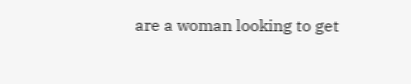are a woman looking to get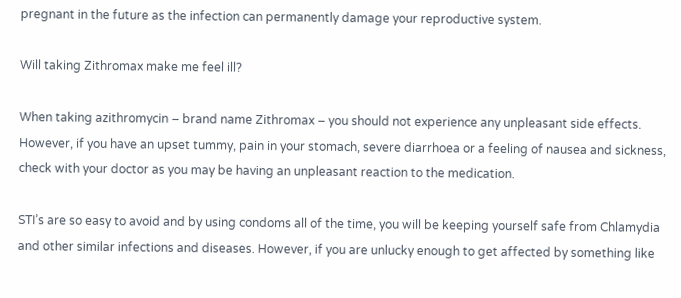pregnant in the future as the infection can permanently damage your reproductive system.

Will taking Zithromax make me feel ill?

When taking azithromycin – brand name Zithromax – you should not experience any unpleasant side effects. However, if you have an upset tummy, pain in your stomach, severe diarrhoea or a feeling of nausea and sickness, check with your doctor as you may be having an unpleasant reaction to the medication.

STI’s are so easy to avoid and by using condoms all of the time, you will be keeping yourself safe from Chlamydia and other similar infections and diseases. However, if you are unlucky enough to get affected by something like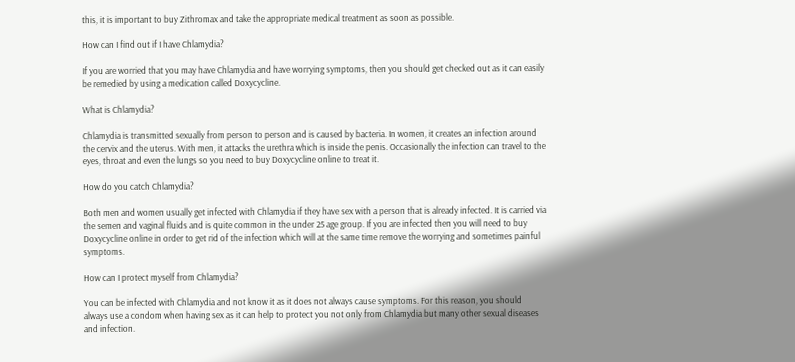this, it is important to buy Zithromax and take the appropriate medical treatment as soon as possible.

How can I find out if I have Chlamydia?

If you are worried that you may have Chlamydia and have worrying symptoms, then you should get checked out as it can easily be remedied by using a medication called Doxycycline.

What is Chlamydia?

Chlamydia is transmitted sexually from person to person and is caused by bacteria. In women, it creates an infection around the cervix and the uterus. With men, it attacks the urethra which is inside the penis. Occasionally the infection can travel to the eyes, throat and even the lungs so you need to buy Doxycycline online to treat it.

How do you catch Chlamydia?

Both men and women usually get infected with Chlamydia if they have sex with a person that is already infected. It is carried via the semen and vaginal fluids and is quite common in the under 25 age group. If you are infected then you will need to buy Doxycycline online in order to get rid of the infection which will at the same time remove the worrying and sometimes painful symptoms.

How can I protect myself from Chlamydia?

You can be infected with Chlamydia and not know it as it does not always cause symptoms. For this reason, you should always use a condom when having sex as it can help to protect you not only from Chlamydia but many other sexual diseases and infection.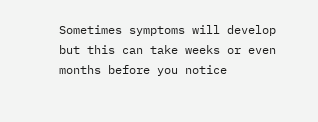Sometimes symptoms will develop but this can take weeks or even months before you notice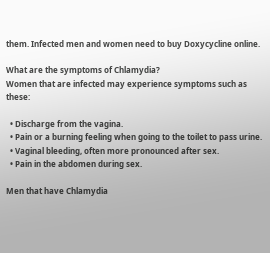them. Infected men and women need to buy Doxycycline online.

What are the symptoms of Chlamydia?
Women that are infected may experience symptoms such as these:

  • Discharge from the vagina.
  • Pain or a burning feeling when going to the toilet to pass urine.
  • Vaginal bleeding, often more pronounced after sex.
  • Pain in the abdomen during sex.

Men that have Chlamydia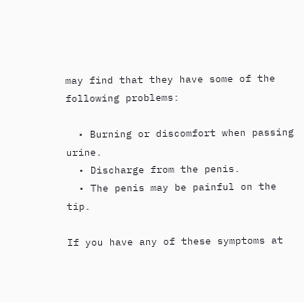may find that they have some of the following problems:

  • Burning or discomfort when passing urine.
  • Discharge from the penis.
  • The penis may be painful on the tip.

If you have any of these symptoms at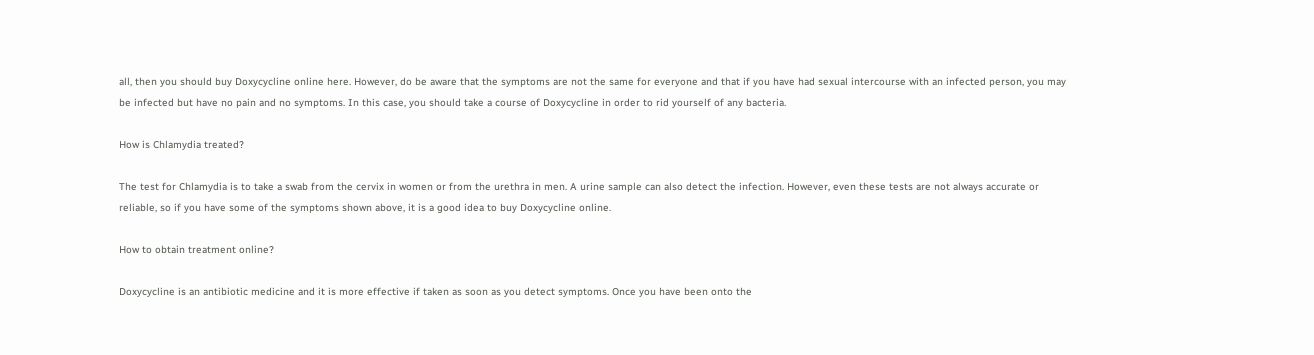all, then you should buy Doxycycline online here. However, do be aware that the symptoms are not the same for everyone and that if you have had sexual intercourse with an infected person, you may be infected but have no pain and no symptoms. In this case, you should take a course of Doxycycline in order to rid yourself of any bacteria.

How is Chlamydia treated?

The test for Chlamydia is to take a swab from the cervix in women or from the urethra in men. A urine sample can also detect the infection. However, even these tests are not always accurate or reliable, so if you have some of the symptoms shown above, it is a good idea to buy Doxycycline online.

How to obtain treatment online?

Doxycycline is an antibiotic medicine and it is more effective if taken as soon as you detect symptoms. Once you have been onto the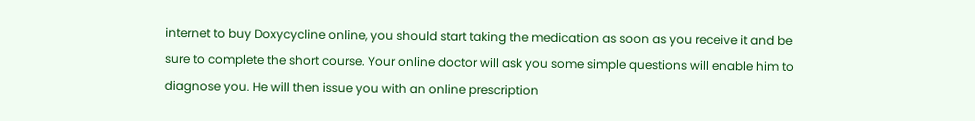internet to buy Doxycycline online, you should start taking the medication as soon as you receive it and be sure to complete the short course. Your online doctor will ask you some simple questions will enable him to diagnose you. He will then issue you with an online prescription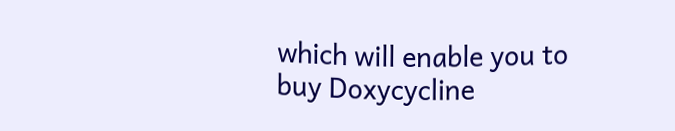which will enable you to buy Doxycycline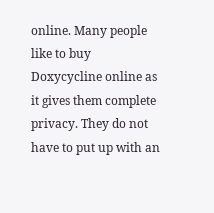online. Many people like to buy Doxycycline online as it gives them complete privacy. They do not have to put up with an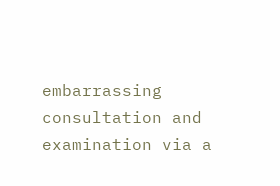embarrassing consultation and examination via a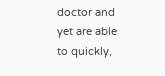doctor and yet are able to quickly,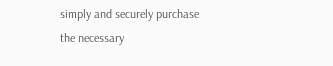simply and securely purchase the necessary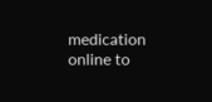medication online to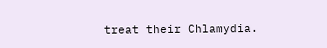treat their Chlamydia.